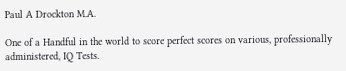Paul A Drockton M.A.

One of a Handful in the world to score perfect scores on various, professionally administered, IQ Tests.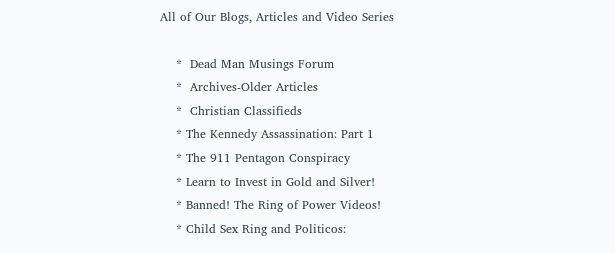All of Our Blogs, Articles and Video Series

    *  Dead Man Musings Forum
    *  Archives-Older Articles
    *  Christian Classifieds
    * The Kennedy Assassination: Part 1
    * The 911 Pentagon Conspiracy
    * Learn to Invest in Gold and Silver!
    * Banned! The Ring of Power Videos!
    * Child Sex Ring and Politicos: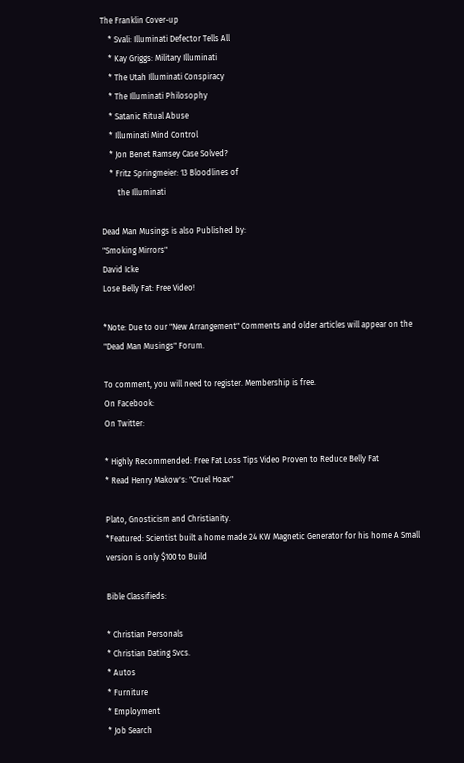The Franklin Cover-up
    * Svali: Illuminati Defector Tells All
    * Kay Griggs: Military Illuminati
    * The Utah Illuminati Conspiracy
    * The Illuminati Philosophy
    * Satanic Ritual Abuse
    * Illuminati Mind Control
    * Jon Benet Ramsey Case Solved?
    * Fritz Springmeier: 13 Bloodlines of
        the Illuminati

Dead Man Musings is also Published by:
"Smoking Mirrors"
David Icke
Lose Belly Fat: Free Video!

*Note: Due to our "New Arrangement" Comments and older articles will appear on the "Dead Man Musings" Forum.

To comment, you will need to register. Membership is free.
On Facebook:
On Twitter:

* Highly Recommended: Free Fat Loss Tips Video Proven to Reduce Belly Fat
* Read Henry Makow's: "Cruel Hoax"

Plato, Gnosticism and Christianity.
*Featured: Scientist built a home made 24 KW Magnetic Generator for his home A Small version is only $100 to Build

Bible Classifieds:

* Christian Personals
* Christian Dating Svcs.
* Autos
* Furniture
* Employment
* Job Search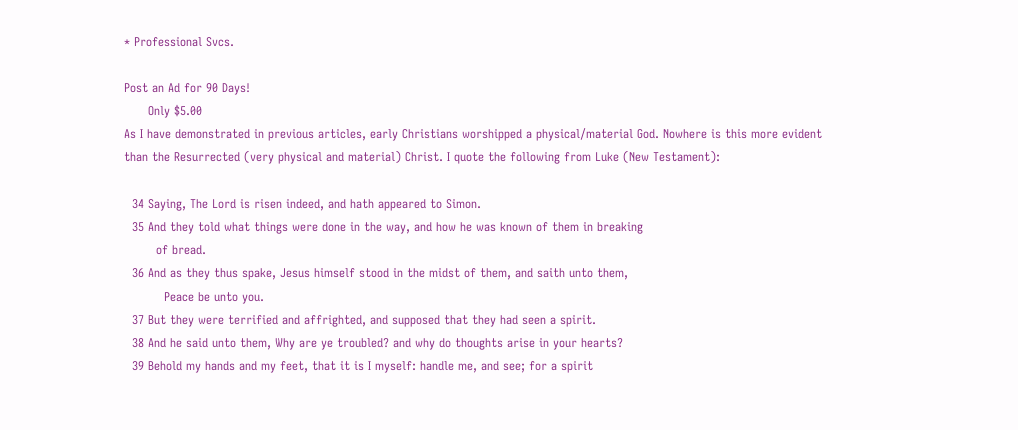* Professional Svcs.

Post an Ad for 90 Days!
      Only $5.00
As I have demonstrated in previous articles, early Christians worshipped a physical/material God. Nowhere is this more evident than the Resurrected (very physical and material) Christ. I quote the following from Luke (New Testament):

  34 Saying, The Lord is risen indeed, and hath appeared to Simon.
  35 And they told what things were done in the way, and how he was known of them in breaking
        of bread.
  36 And as they thus spake, Jesus himself stood in the midst of them, and saith unto them,
          Peace be unto you.
  37 But they were terrified and affrighted, and supposed that they had seen a spirit.
  38 And he said unto them, Why are ye troubled? and why do thoughts arise in your hearts?
  39 Behold my hands and my feet, that it is I myself: handle me, and see; for a spirit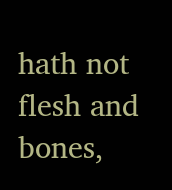hath not flesh and bones,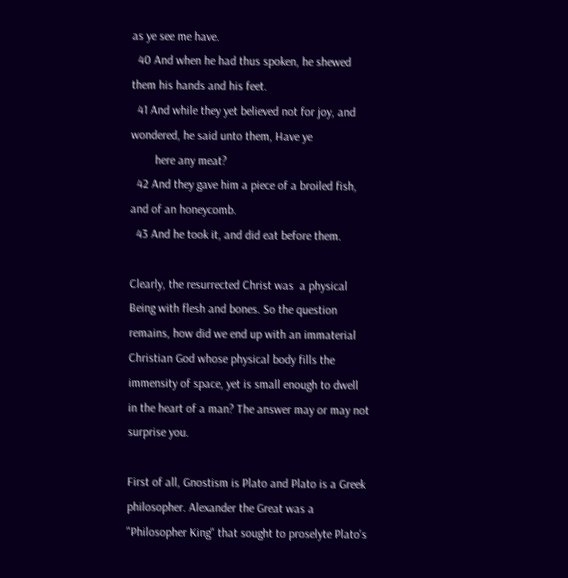as ye see me have.
  40 And when he had thus spoken, he shewed them his hands and his feet.
  41 And while they yet believed not for joy, and wondered, he said unto them, Have ye
        here any meat?
  42 And they gave him a piece of a broiled fish, and of an honeycomb.
  43 And he took it, and did eat before them.

Clearly, the resurrected Christ was  a physical Being with flesh and bones. So the question remains, how did we end up with an immaterial Christian God whose physical body fills the immensity of space, yet is small enough to dwell in the heart of a man? The answer may or may not surprise you.

First of all, Gnostism is Plato and Plato is a Greek philosopher. Alexander the Great was a "Philosopher King" that sought to proselyte Plato's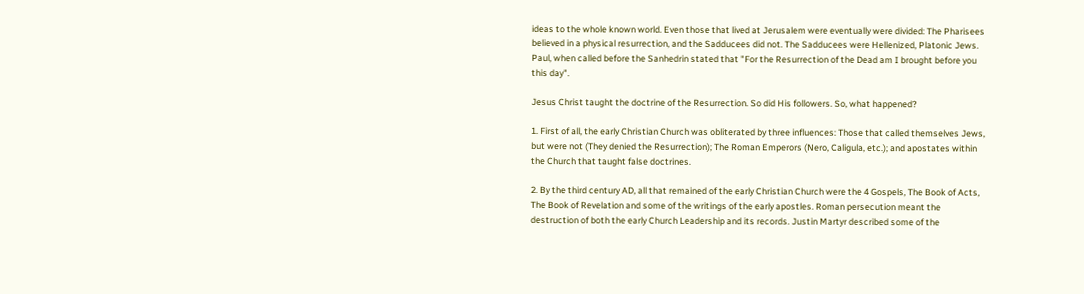ideas to the whole known world. Even those that lived at Jerusalem were eventually were divided: The Pharisees believed in a physical resurrection, and the Sadducees did not. The Sadducees were Hellenized, Platonic Jews. Paul, when called before the Sanhedrin stated that "For the Resurrection of the Dead am I brought before you this day".

Jesus Christ taught the doctrine of the Resurrection. So did His followers. So, what happened?

1. First of all, the early Christian Church was obliterated by three influences: Those that called themselves Jews, but were not (They denied the Resurrection); The Roman Emperors (Nero, Caligula, etc.); and apostates within the Church that taught false doctrines.

2. By the third century AD, all that remained of the early Christian Church were the 4 Gospels, The Book of Acts, The Book of Revelation and some of the writings of the early apostles. Roman persecution meant the destruction of both the early Church Leadership and its records. Justin Martyr described some of the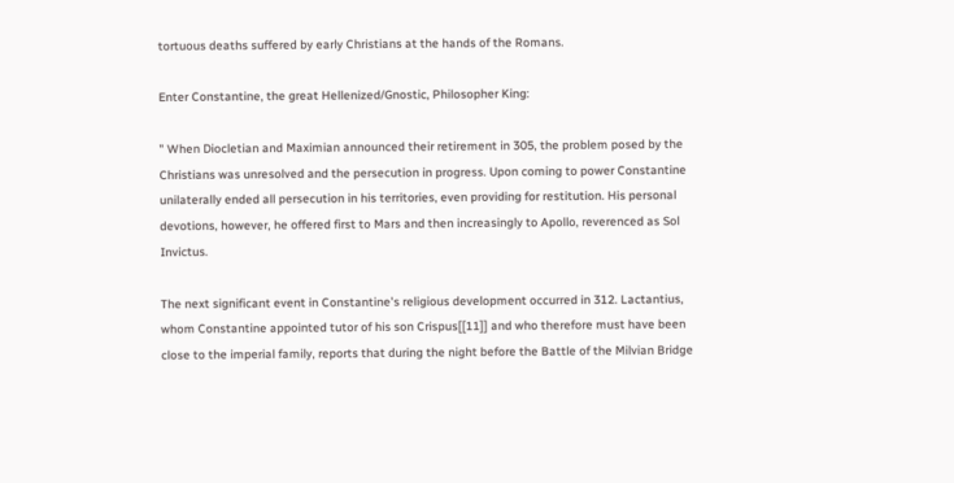tortuous deaths suffered by early Christians at the hands of the Romans.

Enter Constantine, the great Hellenized/Gnostic, Philosopher King:

" When Diocletian and Maximian announced their retirement in 305, the problem posed by the Christians was unresolved and the persecution in progress. Upon coming to power Constantine unilaterally ended all persecution in his territories, even providing for restitution. His personal devotions, however, he offered first to Mars and then increasingly to Apollo, reverenced as Sol Invictus.

The next significant event in Constantine's religious development occurred in 312. Lactantius, whom Constantine appointed tutor of his son Crispus[[11]] and who therefore must have been close to the imperial family, reports that during the night before the Battle of the Milvian Bridge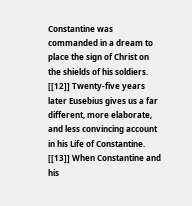Constantine was commanded in a dream to place the sign of Christ on the shields of his soldiers. [[12]] Twenty-five years later Eusebius gives us a far different, more elaborate, and less convincing account in his Life of Constantine. [[13]] When Constantine and his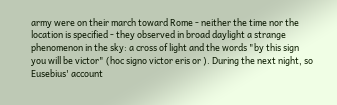army were on their march toward Rome - neither the time nor the location is specified - they observed in broad daylight a strange phenomenon in the sky: a cross of light and the words "by this sign you will be victor" (hoc signo victor eris or ). During the next night, so Eusebius' account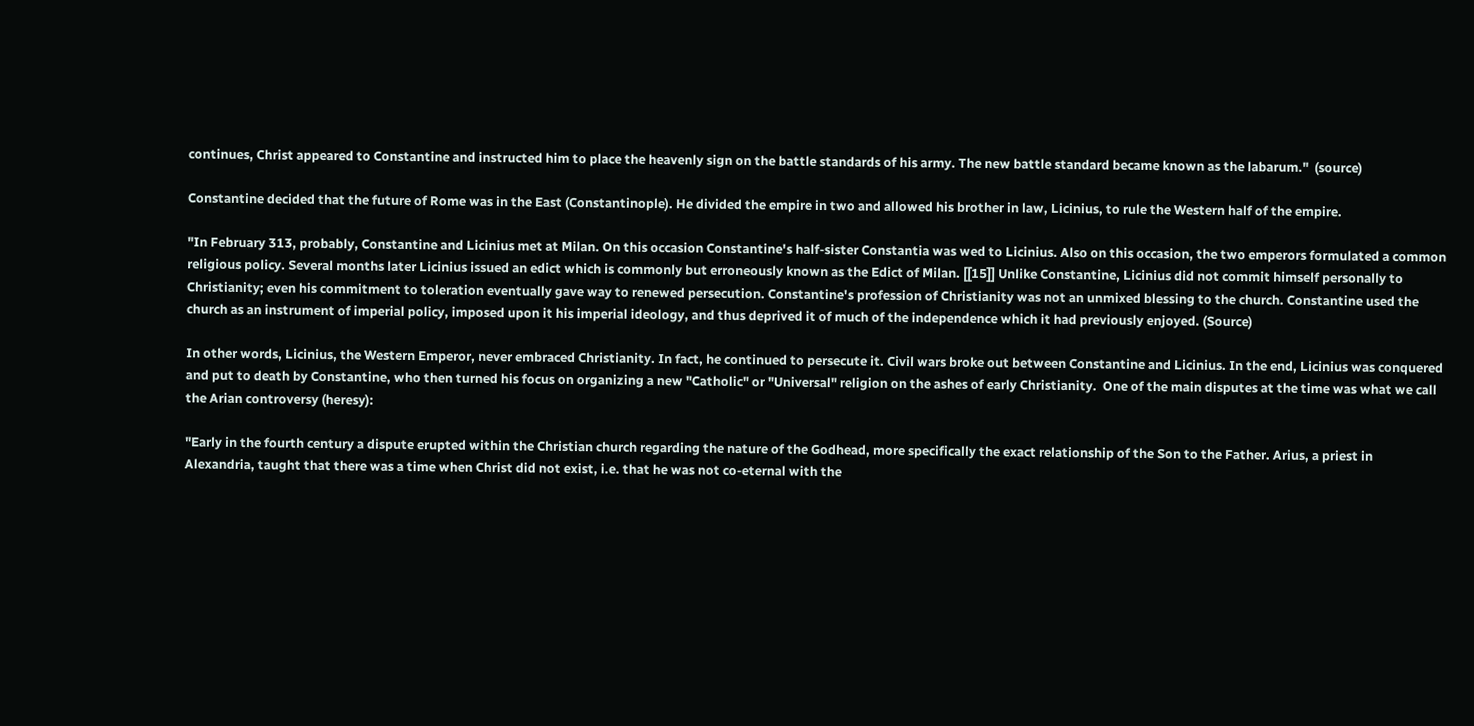continues, Christ appeared to Constantine and instructed him to place the heavenly sign on the battle standards of his army. The new battle standard became known as the labarum."  (source)

Constantine decided that the future of Rome was in the East (Constantinople). He divided the empire in two and allowed his brother in law, Licinius, to rule the Western half of the empire.

"In February 313, probably, Constantine and Licinius met at Milan. On this occasion Constantine's half-sister Constantia was wed to Licinius. Also on this occasion, the two emperors formulated a common religious policy. Several months later Licinius issued an edict which is commonly but erroneously known as the Edict of Milan. [[15]] Unlike Constantine, Licinius did not commit himself personally to Christianity; even his commitment to toleration eventually gave way to renewed persecution. Constantine's profession of Christianity was not an unmixed blessing to the church. Constantine used the church as an instrument of imperial policy, imposed upon it his imperial ideology, and thus deprived it of much of the independence which it had previously enjoyed. (Source)

In other words, Licinius, the Western Emperor, never embraced Christianity. In fact, he continued to persecute it. Civil wars broke out between Constantine and Licinius. In the end, Licinius was conquered and put to death by Constantine, who then turned his focus on organizing a new "Catholic" or "Universal" religion on the ashes of early Christianity.  One of the main disputes at the time was what we call the Arian controversy (heresy):

"Early in the fourth century a dispute erupted within the Christian church regarding the nature of the Godhead, more specifically the exact relationship of the Son to the Father. Arius, a priest in Alexandria, taught that there was a time when Christ did not exist, i.e. that he was not co-eternal with the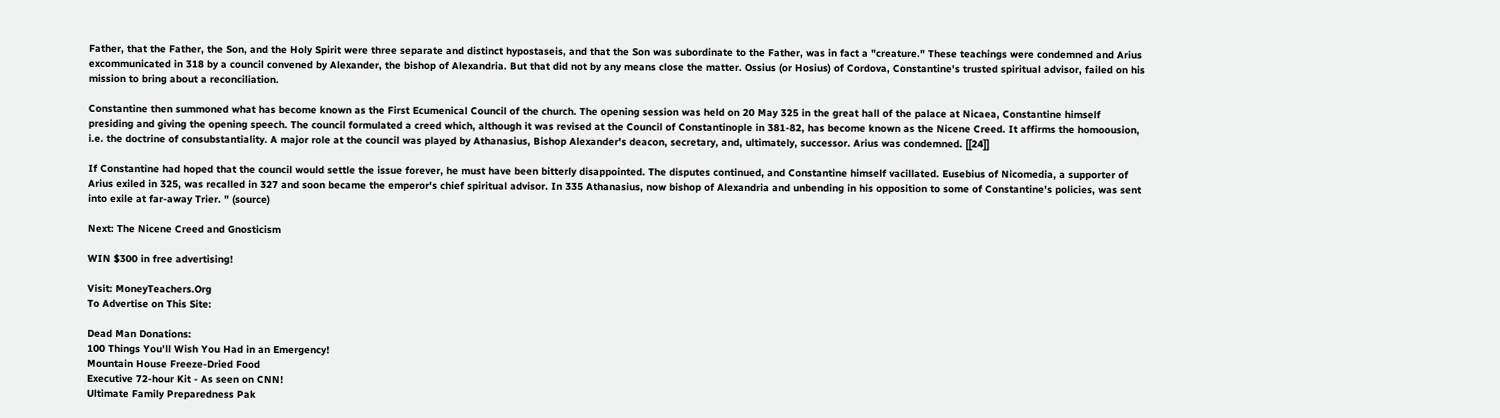Father, that the Father, the Son, and the Holy Spirit were three separate and distinct hypostaseis, and that the Son was subordinate to the Father, was in fact a "creature." These teachings were condemned and Arius excommunicated in 318 by a council convened by Alexander, the bishop of Alexandria. But that did not by any means close the matter. Ossius (or Hosius) of Cordova, Constantine's trusted spiritual advisor, failed on his mission to bring about a reconciliation.

Constantine then summoned what has become known as the First Ecumenical Council of the church. The opening session was held on 20 May 325 in the great hall of the palace at Nicaea, Constantine himself presiding and giving the opening speech. The council formulated a creed which, although it was revised at the Council of Constantinople in 381-82, has become known as the Nicene Creed. It affirms the homoousion, i.e. the doctrine of consubstantiality. A major role at the council was played by Athanasius, Bishop Alexander's deacon, secretary, and, ultimately, successor. Arius was condemned. [[24]]

If Constantine had hoped that the council would settle the issue forever, he must have been bitterly disappointed. The disputes continued, and Constantine himself vacillated. Eusebius of Nicomedia, a supporter of Arius exiled in 325, was recalled in 327 and soon became the emperor's chief spiritual advisor. In 335 Athanasius, now bishop of Alexandria and unbending in his opposition to some of Constantine's policies, was sent into exile at far-away Trier. " (source)

Next: The Nicene Creed and Gnosticism

WIN $300 in free advertising!

Visit: MoneyTeachers.Org
To Advertise on This Site:

Dead Man Donations:
100 Things You'll Wish You Had in an Emergency!
Mountain House Freeze-Dried Food
Executive 72-hour Kit - As seen on CNN!
Ultimate Family Preparedness Pak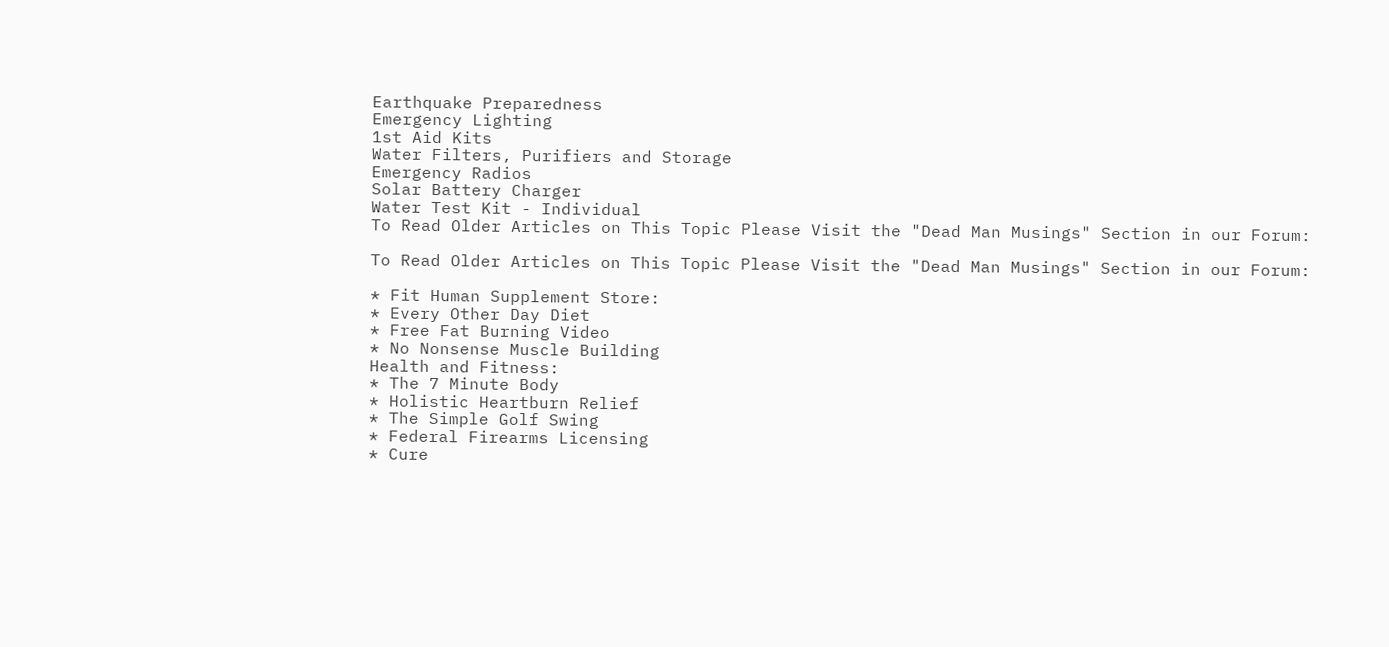Earthquake Preparedness
Emergency Lighting
1st Aid Kits
Water Filters, Purifiers and Storage
Emergency Radios
Solar Battery Charger
Water Test Kit - Individual
To Read Older Articles on This Topic Please Visit the "Dead Man Musings" Section in our Forum:

To Read Older Articles on This Topic Please Visit the "Dead Man Musings" Section in our Forum:

* Fit Human Supplement Store:
* Every Other Day Diet
* Free Fat Burning Video
* No Nonsense Muscle Building
Health and Fitness:
* The 7 Minute Body
* Holistic Heartburn Relief
* The Simple Golf Swing
* Federal Firearms Licensing
* Cure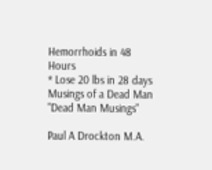Hemorrhoids in 48 Hours
* Lose 20 lbs in 28 days
Musings of a Dead Man
"Dead Man Musings"

Paul A Drockton M.A.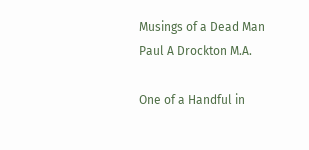Musings of a Dead Man
Paul A Drockton M.A.

One of a Handful in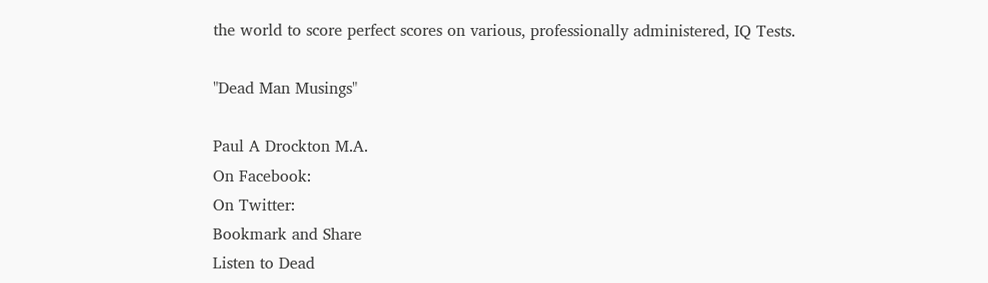the world to score perfect scores on various, professionally administered, IQ Tests.

"Dead Man Musings"

Paul A Drockton M.A.
On Facebook:
On Twitter:
Bookmark and Share
Listen to Dead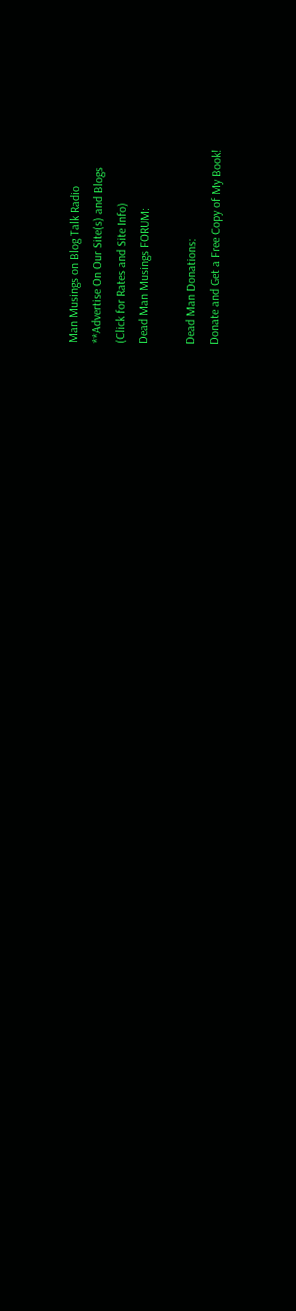Man Musings on Blog Talk Radio
**Advertise On Our Site(s) and Blogs
(Click for Rates and Site Info)
Dead Man Musings FORUM:

Dead Man Donations:
Donate and Get a Free Copy of My Book!